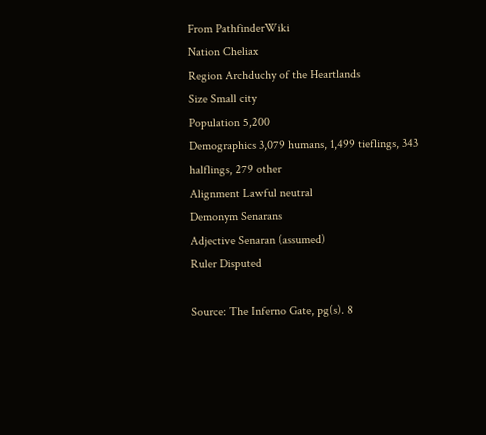From PathfinderWiki
Nation Cheliax
Region Archduchy of the Heartlands
Size Small city
Population 5,200
Demographics 3,079 humans, 1,499 tieflings, 343 halflings, 279 other
Alignment Lawful neutral
Demonym Senarans
Adjective Senaran (assumed)
Ruler Disputed

Source: The Inferno Gate, pg(s). 8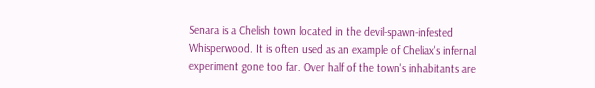Senara is a Chelish town located in the devil-spawn-infested Whisperwood. It is often used as an example of Cheliax's infernal experiment gone too far. Over half of the town's inhabitants are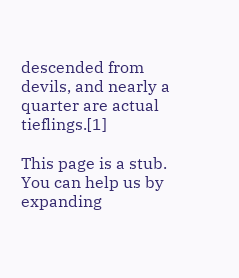descended from devils, and nearly a quarter are actual tieflings.[1]

This page is a stub. You can help us by expanding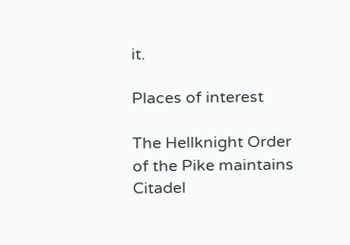it.

Places of interest

The Hellknight Order of the Pike maintains Citadel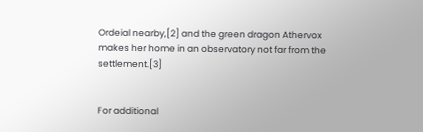Ordeial nearby,[2] and the green dragon Athervox makes her home in an observatory not far from the settlement.[3]


For additional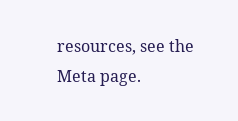resources, see the Meta page.